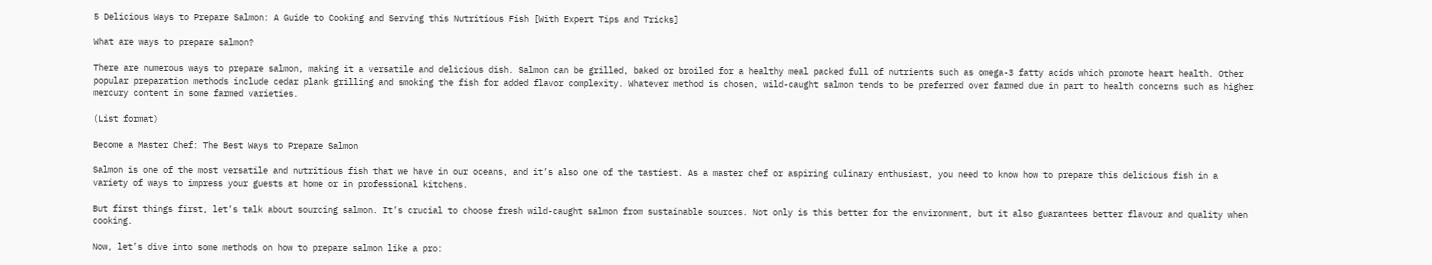5 Delicious Ways to Prepare Salmon: A Guide to Cooking and Serving this Nutritious Fish [With Expert Tips and Tricks]

What are ways to prepare salmon?

There are numerous ways to prepare salmon, making it a versatile and delicious dish. Salmon can be grilled, baked or broiled for a healthy meal packed full of nutrients such as omega-3 fatty acids which promote heart health. Other popular preparation methods include cedar plank grilling and smoking the fish for added flavor complexity. Whatever method is chosen, wild-caught salmon tends to be preferred over farmed due in part to health concerns such as higher mercury content in some farmed varieties.

(List format)

Become a Master Chef: The Best Ways to Prepare Salmon

Salmon is one of the most versatile and nutritious fish that we have in our oceans, and it’s also one of the tastiest. As a master chef or aspiring culinary enthusiast, you need to know how to prepare this delicious fish in a variety of ways to impress your guests at home or in professional kitchens.

But first things first, let’s talk about sourcing salmon. It’s crucial to choose fresh wild-caught salmon from sustainable sources. Not only is this better for the environment, but it also guarantees better flavour and quality when cooking.

Now, let’s dive into some methods on how to prepare salmon like a pro: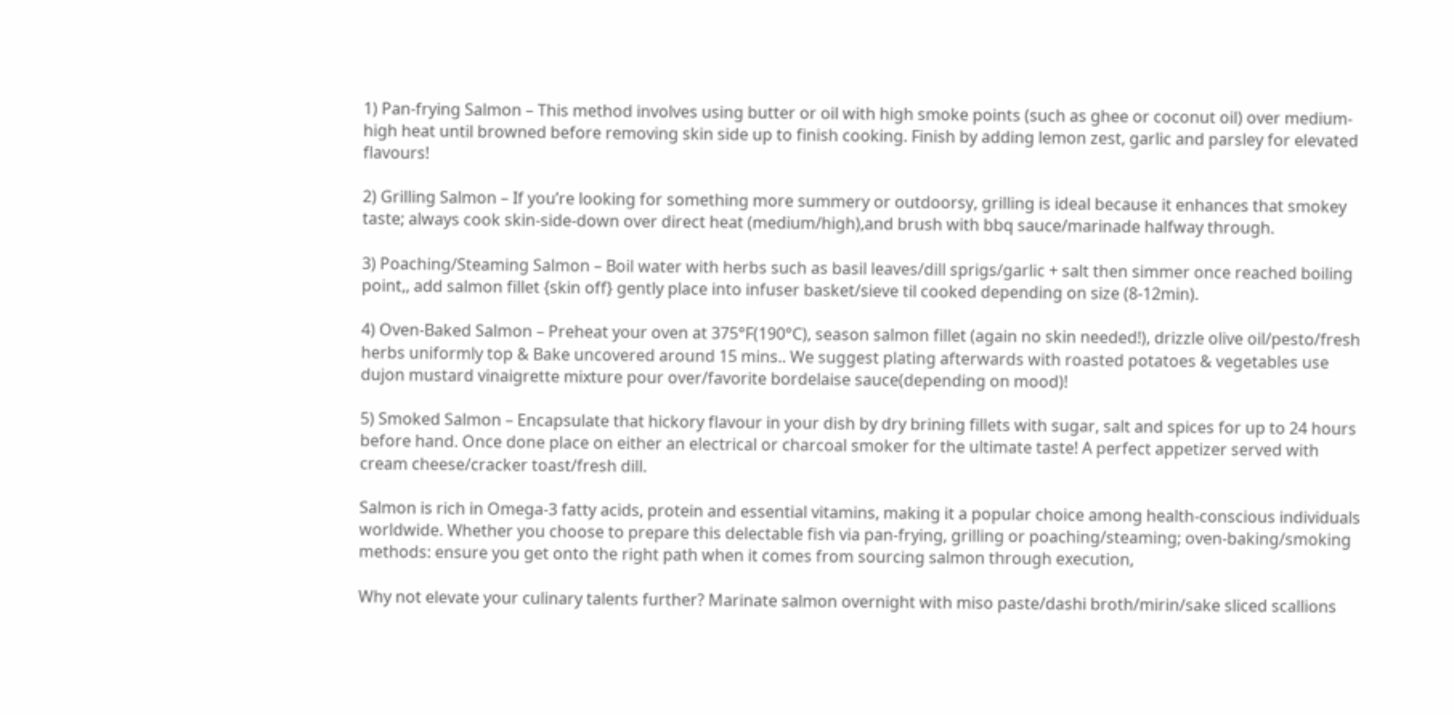1) Pan-frying Salmon – This method involves using butter or oil with high smoke points (such as ghee or coconut oil) over medium-high heat until browned before removing skin side up to finish cooking. Finish by adding lemon zest, garlic and parsley for elevated flavours!

2) Grilling Salmon – If you’re looking for something more summery or outdoorsy, grilling is ideal because it enhances that smokey taste; always cook skin-side-down over direct heat (medium/high),and brush with bbq sauce/marinade halfway through.

3) Poaching/Steaming Salmon – Boil water with herbs such as basil leaves/dill sprigs/garlic + salt then simmer once reached boiling point,, add salmon fillet {skin off} gently place into infuser basket/sieve til cooked depending on size (8-12min).

4) Oven-Baked Salmon – Preheat your oven at 375°F(190°C), season salmon fillet (again no skin needed!), drizzle olive oil/pesto/fresh herbs uniformly top & Bake uncovered around 15 mins.. We suggest plating afterwards with roasted potatoes & vegetables use dujon mustard vinaigrette mixture pour over/favorite bordelaise sauce(depending on mood)!

5) Smoked Salmon – Encapsulate that hickory flavour in your dish by dry brining fillets with sugar, salt and spices for up to 24 hours before hand. Once done place on either an electrical or charcoal smoker for the ultimate taste! A perfect appetizer served with cream cheese/cracker toast/fresh dill.

Salmon is rich in Omega-3 fatty acids, protein and essential vitamins, making it a popular choice among health-conscious individuals worldwide. Whether you choose to prepare this delectable fish via pan-frying, grilling or poaching/steaming; oven-baking/smoking methods: ensure you get onto the right path when it comes from sourcing salmon through execution,

Why not elevate your culinary talents further? Marinate salmon overnight with miso paste/dashi broth/mirin/sake sliced scallions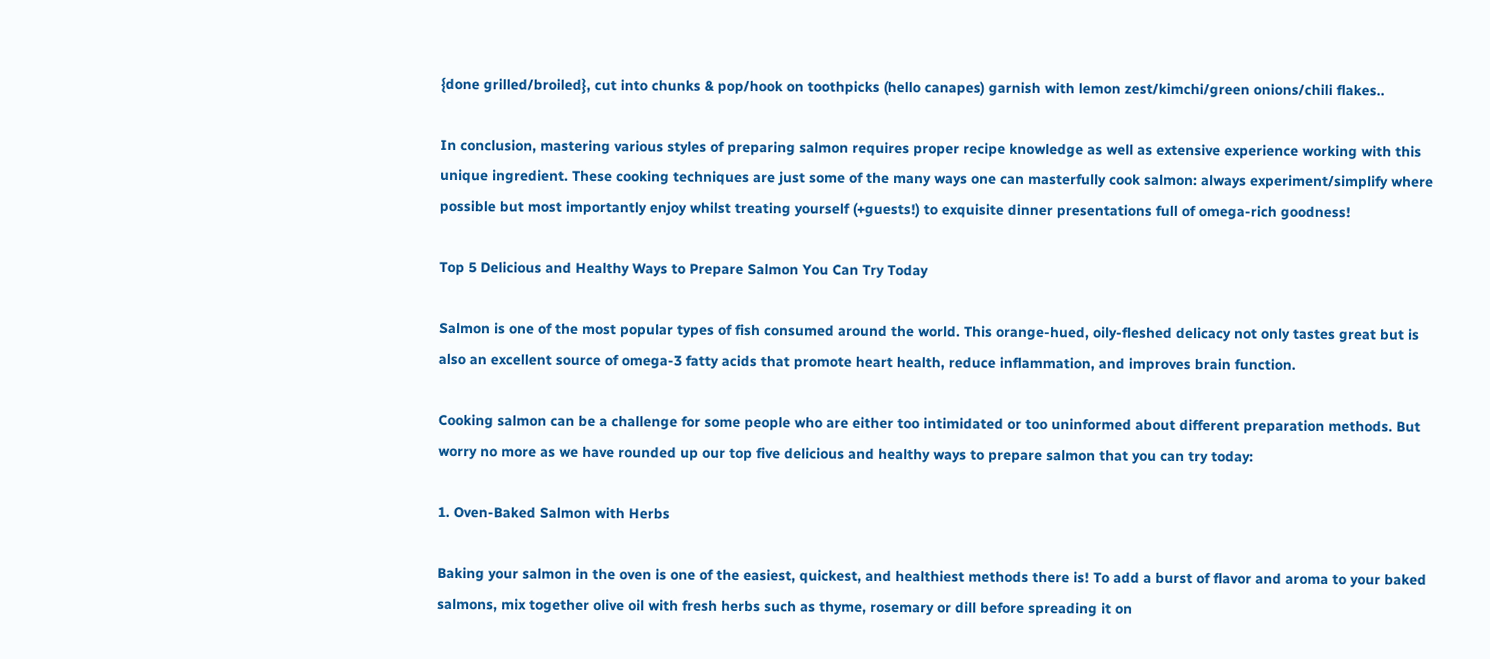{done grilled/broiled}, cut into chunks & pop/hook on toothpicks (hello canapes) garnish with lemon zest/kimchi/green onions/chili flakes..

In conclusion, mastering various styles of preparing salmon requires proper recipe knowledge as well as extensive experience working with this unique ingredient. These cooking techniques are just some of the many ways one can masterfully cook salmon: always experiment/simplify where possible but most importantly enjoy whilst treating yourself (+guests!) to exquisite dinner presentations full of omega-rich goodness!

Top 5 Delicious and Healthy Ways to Prepare Salmon You Can Try Today

Salmon is one of the most popular types of fish consumed around the world. This orange-hued, oily-fleshed delicacy not only tastes great but is also an excellent source of omega-3 fatty acids that promote heart health, reduce inflammation, and improves brain function.

Cooking salmon can be a challenge for some people who are either too intimidated or too uninformed about different preparation methods. But worry no more as we have rounded up our top five delicious and healthy ways to prepare salmon that you can try today:

1. Oven-Baked Salmon with Herbs

Baking your salmon in the oven is one of the easiest, quickest, and healthiest methods there is! To add a burst of flavor and aroma to your baked salmons, mix together olive oil with fresh herbs such as thyme, rosemary or dill before spreading it on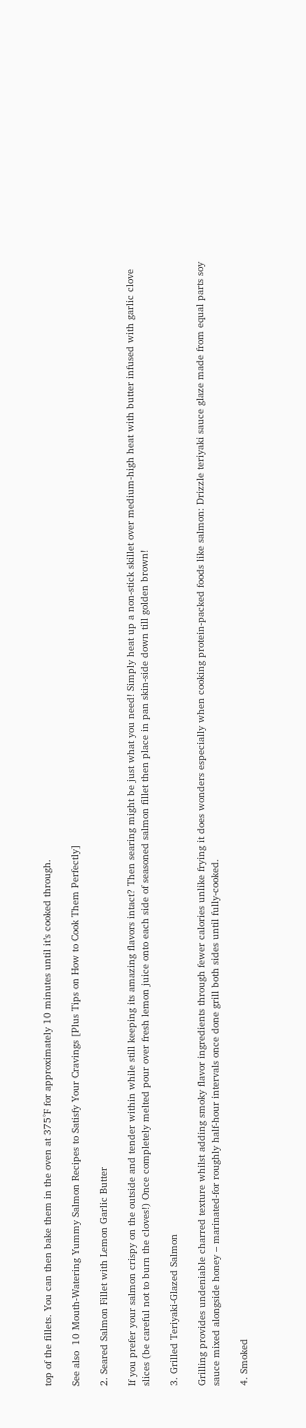top of the fillets. You can then bake them in the oven at 375°F for approximately 10 minutes until it’s cooked through.

See also  10 Mouth-Watering Yummy Salmon Recipes to Satisfy Your Cravings [Plus Tips on How to Cook Them Perfectly]

2. Seared Salmon Fillet with Lemon Garlic Butter

If you prefer your salmon crispy on the outside and tender within while still keeping its amazing flavors intact? Then searing might be just what you need! Simply heat up a non-stick skillet over medium-high heat with butter infused with garlic clove slices (be careful not to burn the cloves!) Once completely melted pour over fresh lemon juice onto each side of seasoned salmon fillet then place in pan skin-side down till golden brown!

3. Grilled Teriyaki-Glazed Salmon

Grilling provides undeniable charred texture whilst adding smoky flavor ingredients through fewer calories unlike frying it does wonders especially when cooking protein-packed foods like salmon: Drizzle teriyaki sauce glaze made from equal parts soy sauce mixed alongside honey – marinated-for roughly half-hour intervals once done grill both sides until fully-cooked.

4. Smoked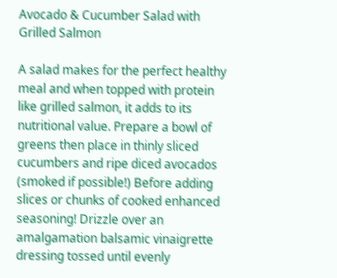Avocado & Cucumber Salad with Grilled Salmon

A salad makes for the perfect healthy meal and when topped with protein like grilled salmon, it adds to its nutritional value. Prepare a bowl of greens then place in thinly sliced cucumbers and ripe diced avocados (smoked if possible!) Before adding slices or chunks of cooked enhanced seasoning! Drizzle over an amalgamation balsamic vinaigrette dressing tossed until evenly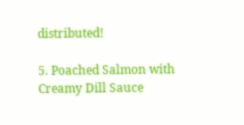distributed!

5. Poached Salmon with Creamy Dill Sauce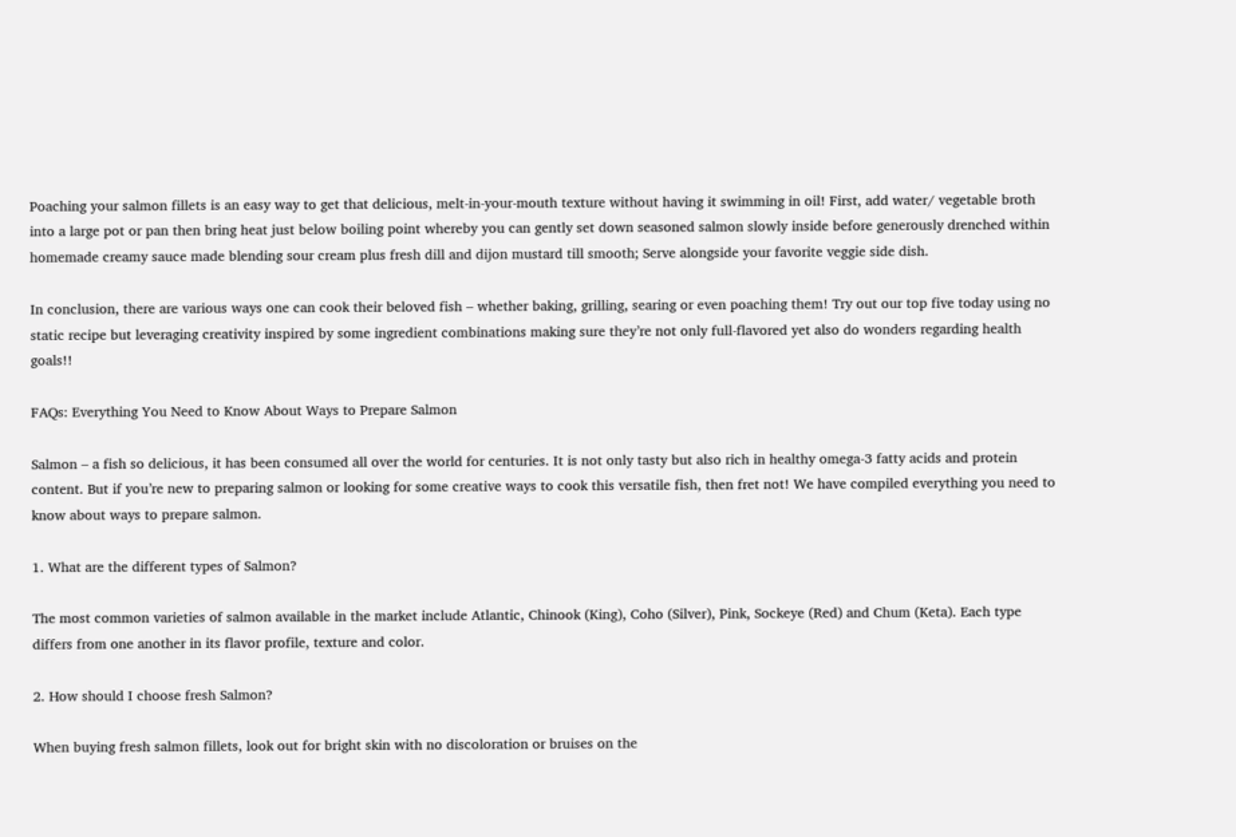Poaching your salmon fillets is an easy way to get that delicious, melt-in-your-mouth texture without having it swimming in oil! First, add water/ vegetable broth into a large pot or pan then bring heat just below boiling point whereby you can gently set down seasoned salmon slowly inside before generously drenched within homemade creamy sauce made blending sour cream plus fresh dill and dijon mustard till smooth; Serve alongside your favorite veggie side dish.

In conclusion, there are various ways one can cook their beloved fish – whether baking, grilling, searing or even poaching them! Try out our top five today using no static recipe but leveraging creativity inspired by some ingredient combinations making sure they’re not only full-flavored yet also do wonders regarding health goals!!

FAQs: Everything You Need to Know About Ways to Prepare Salmon

Salmon – a fish so delicious, it has been consumed all over the world for centuries. It is not only tasty but also rich in healthy omega-3 fatty acids and protein content. But if you’re new to preparing salmon or looking for some creative ways to cook this versatile fish, then fret not! We have compiled everything you need to know about ways to prepare salmon.

1. What are the different types of Salmon?

The most common varieties of salmon available in the market include Atlantic, Chinook (King), Coho (Silver), Pink, Sockeye (Red) and Chum (Keta). Each type differs from one another in its flavor profile, texture and color.

2. How should I choose fresh Salmon?

When buying fresh salmon fillets, look out for bright skin with no discoloration or bruises on the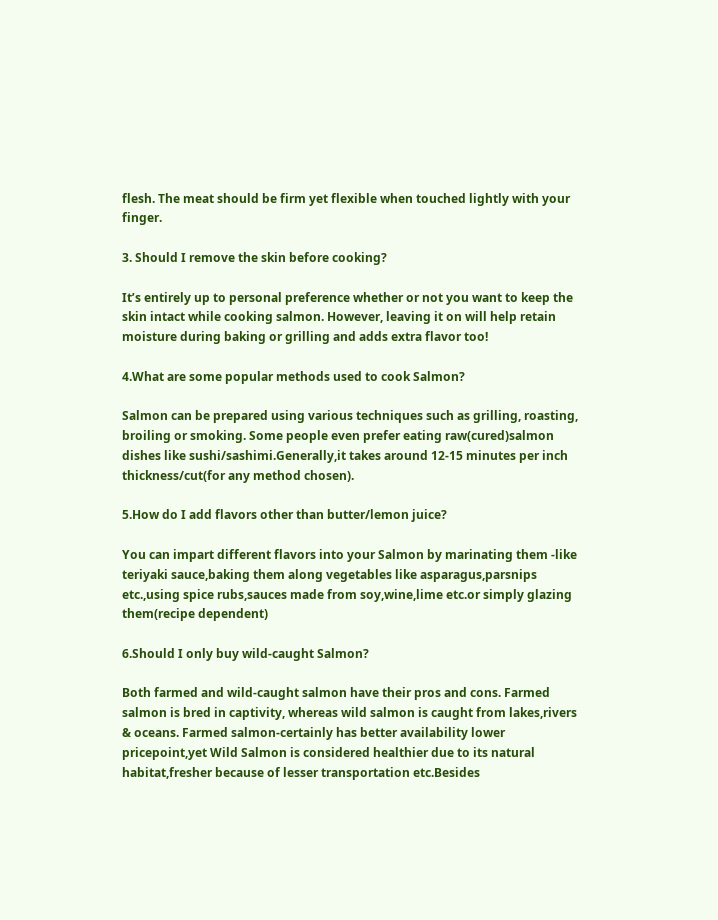flesh. The meat should be firm yet flexible when touched lightly with your finger.

3. Should I remove the skin before cooking?

It’s entirely up to personal preference whether or not you want to keep the skin intact while cooking salmon. However, leaving it on will help retain moisture during baking or grilling and adds extra flavor too!

4.What are some popular methods used to cook Salmon?

Salmon can be prepared using various techniques such as grilling, roasting, broiling or smoking. Some people even prefer eating raw(cured)salmon dishes like sushi/sashimi.Generally,it takes around 12-15 minutes per inch thickness/cut(for any method chosen).

5.How do I add flavors other than butter/lemon juice?

You can impart different flavors into your Salmon by marinating them -like teriyaki sauce,baking them along vegetables like asparagus,parsnips etc.,using spice rubs,sauces made from soy,wine,lime etc.or simply glazing them(recipe dependent)

6.Should I only buy wild-caught Salmon?

Both farmed and wild-caught salmon have their pros and cons. Farmed salmon is bred in captivity, whereas wild salmon is caught from lakes,rivers & oceans. Farmed salmon-certainly has better availability lower pricepoint,yet Wild Salmon is considered healthier due to its natural habitat,fresher because of lesser transportation etc.Besides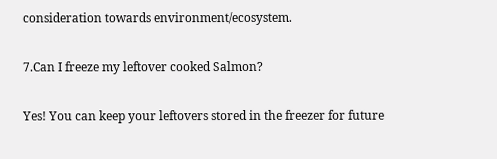consideration towards environment/ecosystem.

7.Can I freeze my leftover cooked Salmon?

Yes! You can keep your leftovers stored in the freezer for future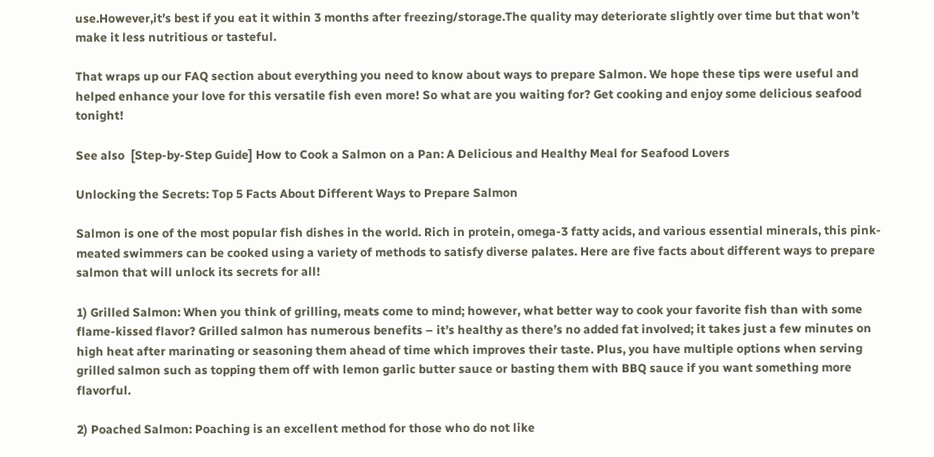use.However,it’s best if you eat it within 3 months after freezing/storage.The quality may deteriorate slightly over time but that won’t make it less nutritious or tasteful.

That wraps up our FAQ section about everything you need to know about ways to prepare Salmon. We hope these tips were useful and helped enhance your love for this versatile fish even more! So what are you waiting for? Get cooking and enjoy some delicious seafood tonight!

See also  [Step-by-Step Guide] How to Cook a Salmon on a Pan: A Delicious and Healthy Meal for Seafood Lovers

Unlocking the Secrets: Top 5 Facts About Different Ways to Prepare Salmon

Salmon is one of the most popular fish dishes in the world. Rich in protein, omega-3 fatty acids, and various essential minerals, this pink-meated swimmers can be cooked using a variety of methods to satisfy diverse palates. Here are five facts about different ways to prepare salmon that will unlock its secrets for all!

1) Grilled Salmon: When you think of grilling, meats come to mind; however, what better way to cook your favorite fish than with some flame-kissed flavor? Grilled salmon has numerous benefits – it’s healthy as there’s no added fat involved; it takes just a few minutes on high heat after marinating or seasoning them ahead of time which improves their taste. Plus, you have multiple options when serving grilled salmon such as topping them off with lemon garlic butter sauce or basting them with BBQ sauce if you want something more flavorful.

2) Poached Salmon: Poaching is an excellent method for those who do not like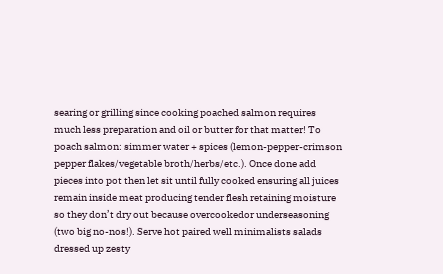searing or grilling since cooking poached salmon requires much less preparation and oil or butter for that matter! To poach salmon: simmer water + spices (lemon-pepper-crimson pepper flakes/vegetable broth/herbs/etc.). Once done add pieces into pot then let sit until fully cooked ensuring all juices remain inside meat producing tender flesh retaining moisture so they don’t dry out because overcookedor underseasoning (two big no-nos!). Serve hot paired well minimalists salads dressed up zesty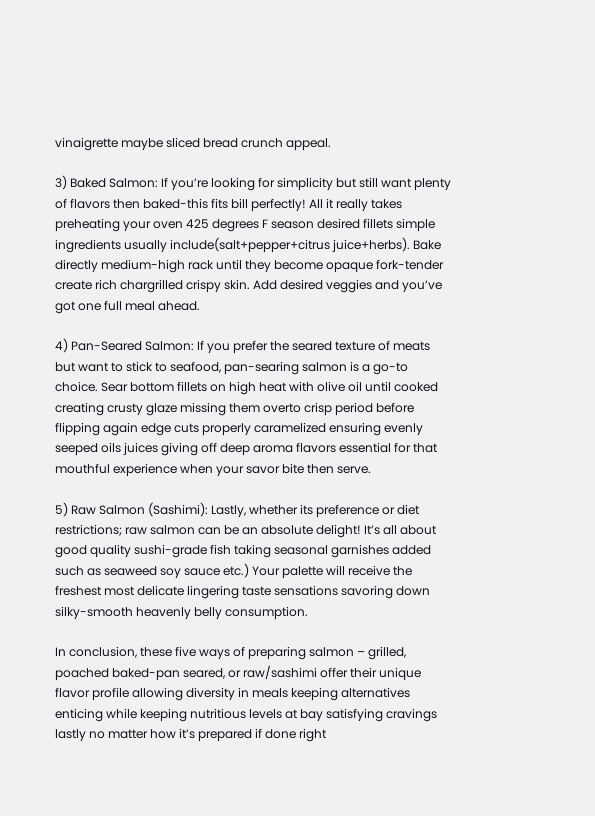vinaigrette maybe sliced bread crunch appeal.

3) Baked Salmon: If you’re looking for simplicity but still want plenty of flavors then baked-this fits bill perfectly! All it really takes preheating your oven 425 degrees F season desired fillets simple ingredients usually include(salt+pepper+citrus juice+herbs). Bake directly medium-high rack until they become opaque fork-tender create rich chargrilled crispy skin. Add desired veggies and you’ve got one full meal ahead.

4) Pan-Seared Salmon: If you prefer the seared texture of meats but want to stick to seafood, pan-searing salmon is a go-to choice. Sear bottom fillets on high heat with olive oil until cooked creating crusty glaze missing them overto crisp period before flipping again edge cuts properly caramelized ensuring evenly seeped oils juices giving off deep aroma flavors essential for that mouthful experience when your savor bite then serve.

5) Raw Salmon (Sashimi): Lastly, whether its preference or diet restrictions; raw salmon can be an absolute delight! It’s all about good quality sushi-grade fish taking seasonal garnishes added such as seaweed soy sauce etc.) Your palette will receive the freshest most delicate lingering taste sensations savoring down silky-smooth heavenly belly consumption.

In conclusion, these five ways of preparing salmon – grilled, poached baked-pan seared, or raw/sashimi offer their unique flavor profile allowing diversity in meals keeping alternatives enticing while keeping nutritious levels at bay satisfying cravings lastly no matter how it’s prepared if done right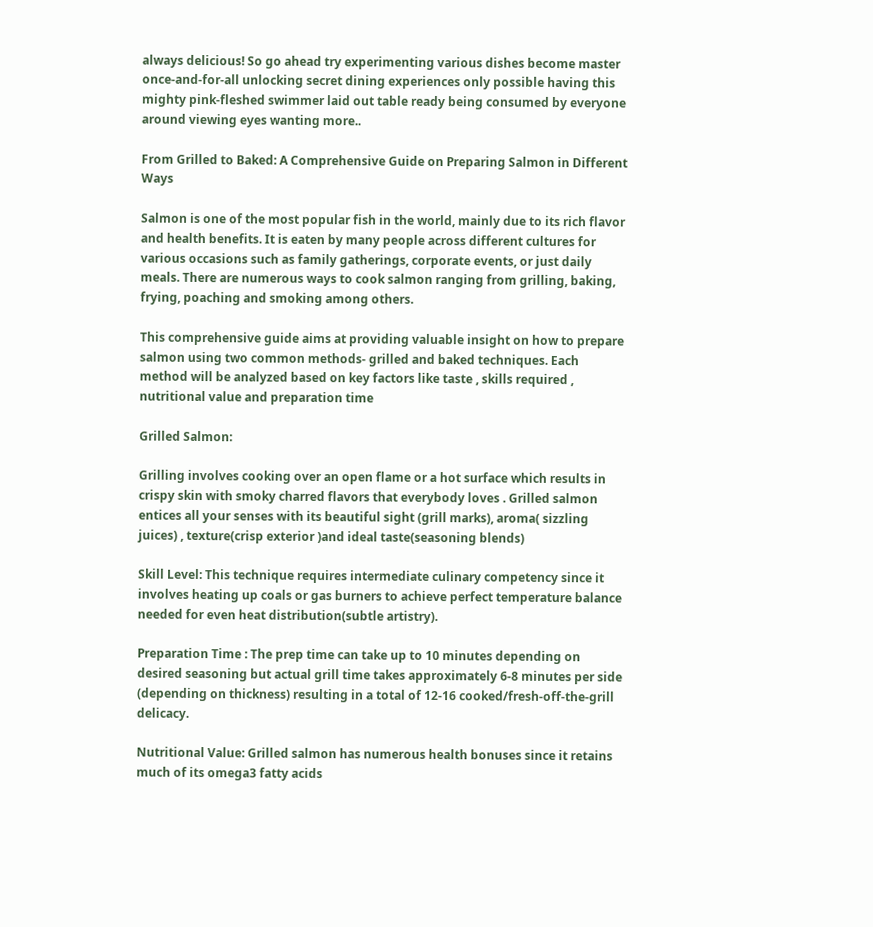always delicious! So go ahead try experimenting various dishes become master once-and-for-all unlocking secret dining experiences only possible having this mighty pink-fleshed swimmer laid out table ready being consumed by everyone around viewing eyes wanting more..

From Grilled to Baked: A Comprehensive Guide on Preparing Salmon in Different Ways

Salmon is one of the most popular fish in the world, mainly due to its rich flavor and health benefits. It is eaten by many people across different cultures for various occasions such as family gatherings, corporate events, or just daily meals. There are numerous ways to cook salmon ranging from grilling, baking, frying, poaching and smoking among others.

This comprehensive guide aims at providing valuable insight on how to prepare salmon using two common methods- grilled and baked techniques. Each method will be analyzed based on key factors like taste , skills required , nutritional value and preparation time

Grilled Salmon:

Grilling involves cooking over an open flame or a hot surface which results in crispy skin with smoky charred flavors that everybody loves . Grilled salmon entices all your senses with its beautiful sight (grill marks), aroma( sizzling juices) , texture(crisp exterior )and ideal taste(seasoning blends)

Skill Level: This technique requires intermediate culinary competency since it involves heating up coals or gas burners to achieve perfect temperature balance needed for even heat distribution(subtle artistry).

Preparation Time : The prep time can take up to 10 minutes depending on desired seasoning but actual grill time takes approximately 6-8 minutes per side (depending on thickness) resulting in a total of 12-16 cooked/fresh-off-the-grill delicacy.

Nutritional Value: Grilled salmon has numerous health bonuses since it retains much of its omega3 fatty acids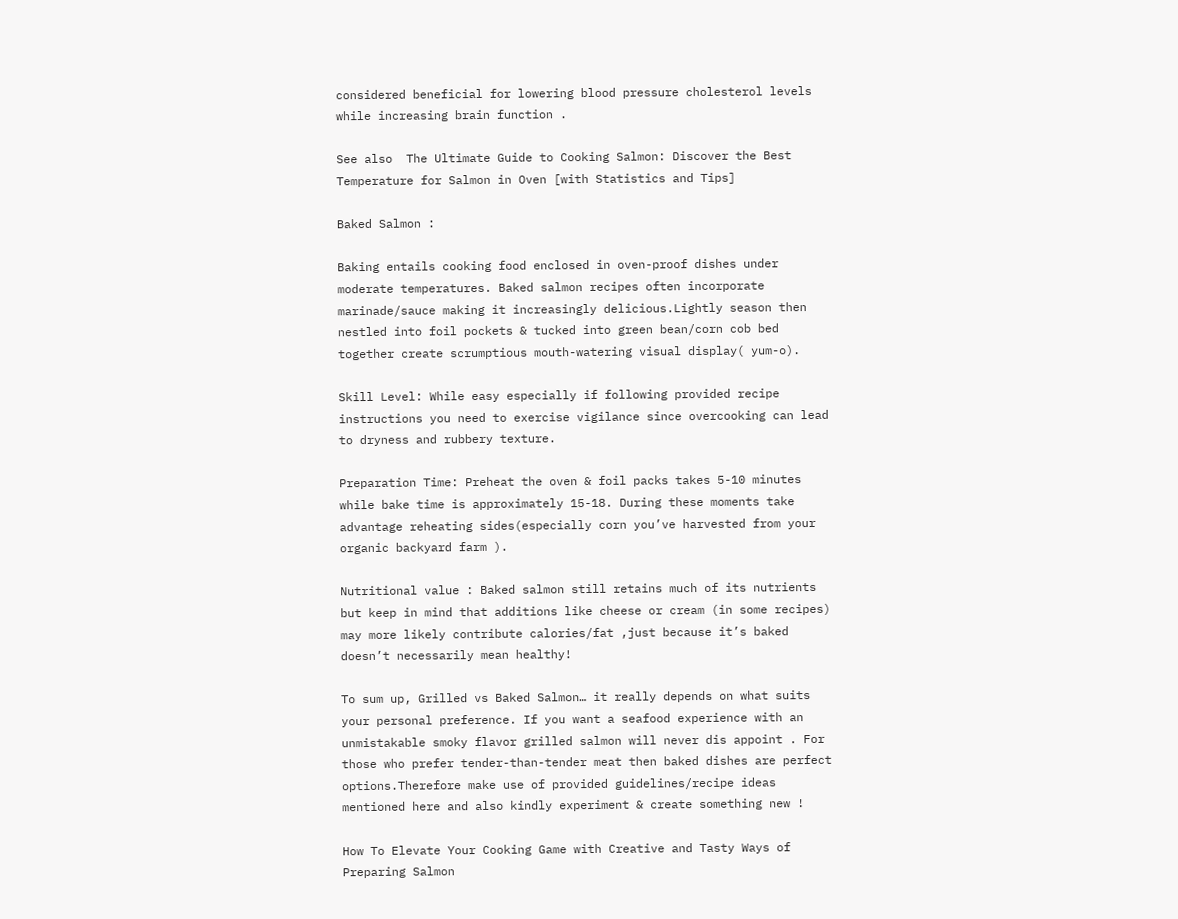considered beneficial for lowering blood pressure cholesterol levels while increasing brain function .

See also  The Ultimate Guide to Cooking Salmon: Discover the Best Temperature for Salmon in Oven [with Statistics and Tips]

Baked Salmon :

Baking entails cooking food enclosed in oven-proof dishes under moderate temperatures. Baked salmon recipes often incorporate marinade/sauce making it increasingly delicious.Lightly season then nestled into foil pockets & tucked into green bean/corn cob bed together create scrumptious mouth-watering visual display( yum-o).

Skill Level: While easy especially if following provided recipe instructions you need to exercise vigilance since overcooking can lead to dryness and rubbery texture.

Preparation Time: Preheat the oven & foil packs takes 5-10 minutes while bake time is approximately 15-18. During these moments take advantage reheating sides(especially corn you’ve harvested from your organic backyard farm ).

Nutritional value : Baked salmon still retains much of its nutrients but keep in mind that additions like cheese or cream (in some recipes) may more likely contribute calories/fat ,just because it’s baked doesn’t necessarily mean healthy!

To sum up, Grilled vs Baked Salmon… it really depends on what suits your personal preference. If you want a seafood experience with an unmistakable smoky flavor grilled salmon will never dis appoint . For those who prefer tender-than-tender meat then baked dishes are perfect options.Therefore make use of provided guidelines/recipe ideas mentioned here and also kindly experiment & create something new !

How To Elevate Your Cooking Game with Creative and Tasty Ways of Preparing Salmon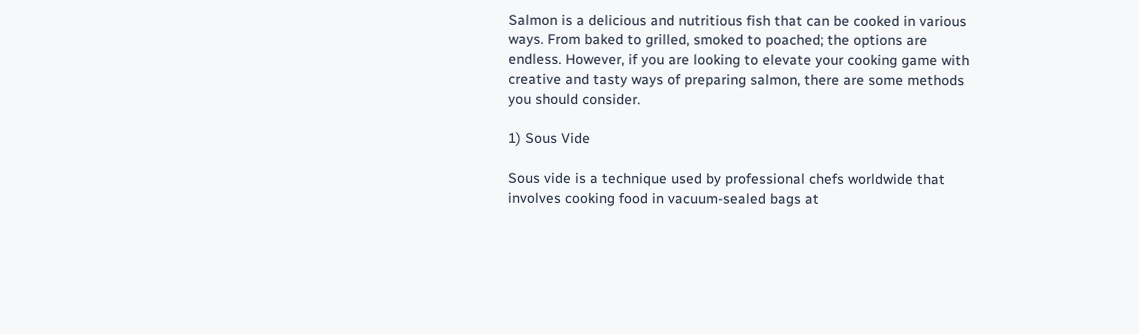Salmon is a delicious and nutritious fish that can be cooked in various ways. From baked to grilled, smoked to poached; the options are endless. However, if you are looking to elevate your cooking game with creative and tasty ways of preparing salmon, there are some methods you should consider.

1) Sous Vide

Sous vide is a technique used by professional chefs worldwide that involves cooking food in vacuum-sealed bags at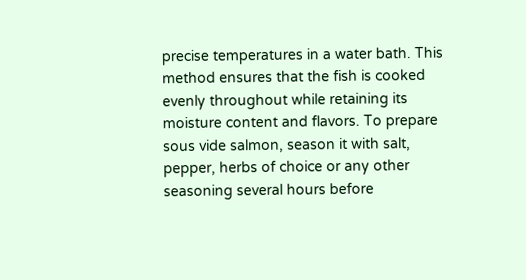precise temperatures in a water bath. This method ensures that the fish is cooked evenly throughout while retaining its moisture content and flavors. To prepare sous vide salmon, season it with salt, pepper, herbs of choice or any other seasoning several hours before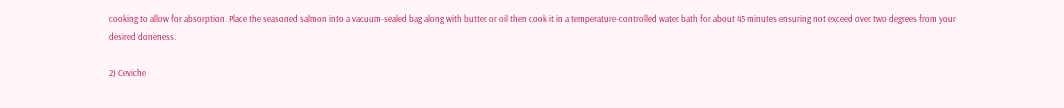cooking to allow for absorption. Place the seasoned salmon into a vacuum-sealed bag along with butter or oil then cook it in a temperature-controlled water bath for about 45 minutes ensuring not exceed over two degrees from your desired doneness.

2) Ceviche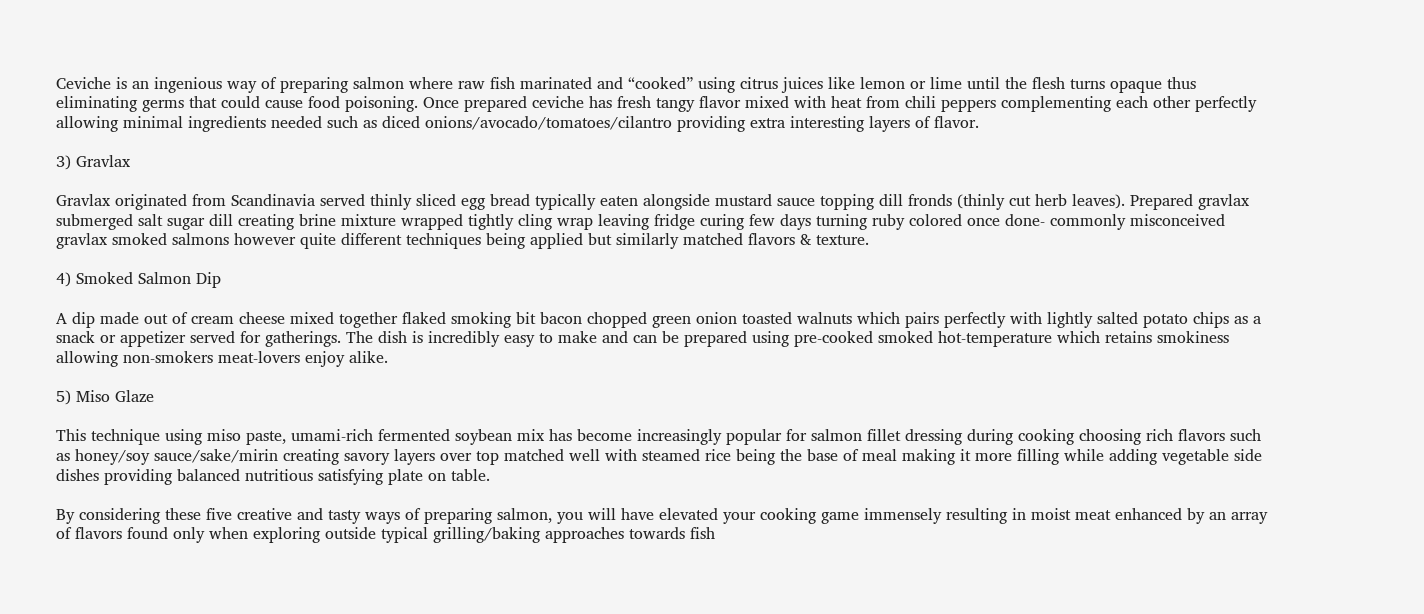Ceviche is an ingenious way of preparing salmon where raw fish marinated and “cooked” using citrus juices like lemon or lime until the flesh turns opaque thus eliminating germs that could cause food poisoning. Once prepared ceviche has fresh tangy flavor mixed with heat from chili peppers complementing each other perfectly allowing minimal ingredients needed such as diced onions/avocado/tomatoes/cilantro providing extra interesting layers of flavor.

3) Gravlax

Gravlax originated from Scandinavia served thinly sliced egg bread typically eaten alongside mustard sauce topping dill fronds (thinly cut herb leaves). Prepared gravlax submerged salt sugar dill creating brine mixture wrapped tightly cling wrap leaving fridge curing few days turning ruby colored once done- commonly misconceived gravlax smoked salmons however quite different techniques being applied but similarly matched flavors & texture.

4) Smoked Salmon Dip

A dip made out of cream cheese mixed together flaked smoking bit bacon chopped green onion toasted walnuts which pairs perfectly with lightly salted potato chips as a snack or appetizer served for gatherings. The dish is incredibly easy to make and can be prepared using pre-cooked smoked hot-temperature which retains smokiness allowing non-smokers meat-lovers enjoy alike.

5) Miso Glaze

This technique using miso paste, umami-rich fermented soybean mix has become increasingly popular for salmon fillet dressing during cooking choosing rich flavors such as honey/soy sauce/sake/mirin creating savory layers over top matched well with steamed rice being the base of meal making it more filling while adding vegetable side dishes providing balanced nutritious satisfying plate on table.

By considering these five creative and tasty ways of preparing salmon, you will have elevated your cooking game immensely resulting in moist meat enhanced by an array of flavors found only when exploring outside typical grilling/baking approaches towards fish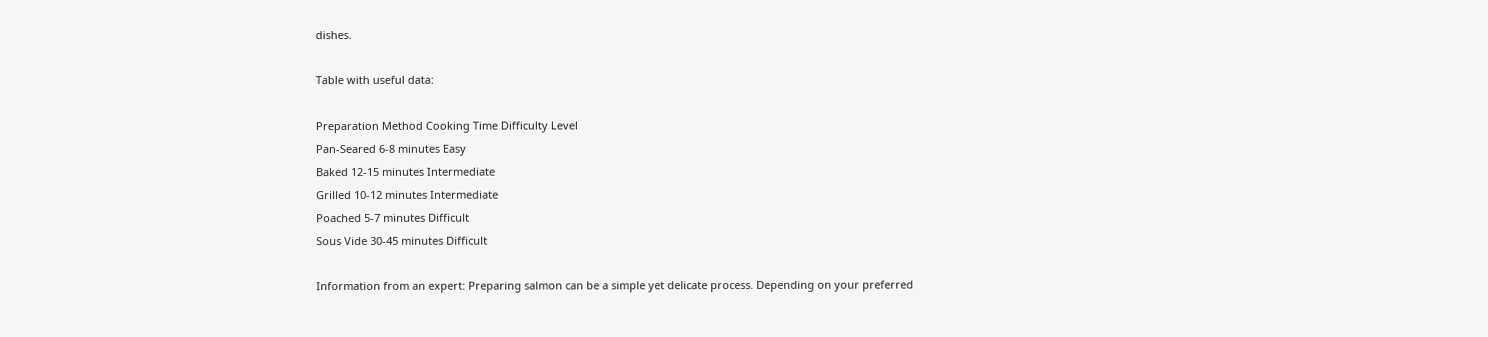dishes.

Table with useful data:

Preparation Method Cooking Time Difficulty Level
Pan-Seared 6-8 minutes Easy
Baked 12-15 minutes Intermediate
Grilled 10-12 minutes Intermediate
Poached 5-7 minutes Difficult
Sous Vide 30-45 minutes Difficult

Information from an expert: Preparing salmon can be a simple yet delicate process. Depending on your preferred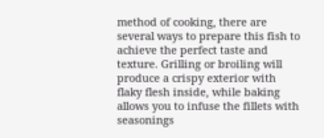method of cooking, there are several ways to prepare this fish to achieve the perfect taste and texture. Grilling or broiling will produce a crispy exterior with flaky flesh inside, while baking allows you to infuse the fillets with seasonings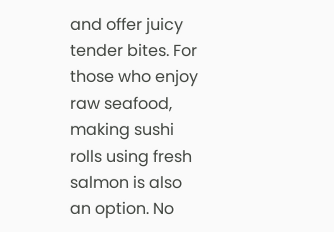and offer juicy tender bites. For those who enjoy raw seafood, making sushi rolls using fresh salmon is also an option. No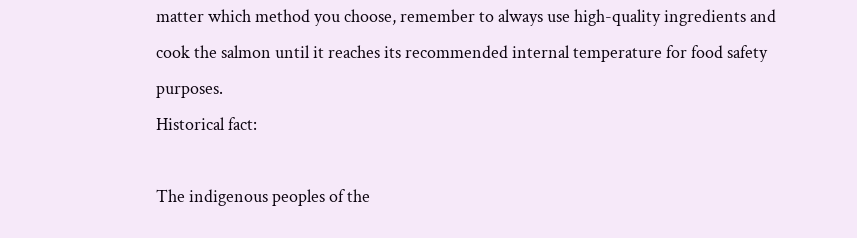matter which method you choose, remember to always use high-quality ingredients and cook the salmon until it reaches its recommended internal temperature for food safety purposes.
Historical fact:

The indigenous peoples of the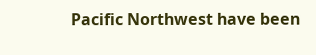Pacific Northwest have been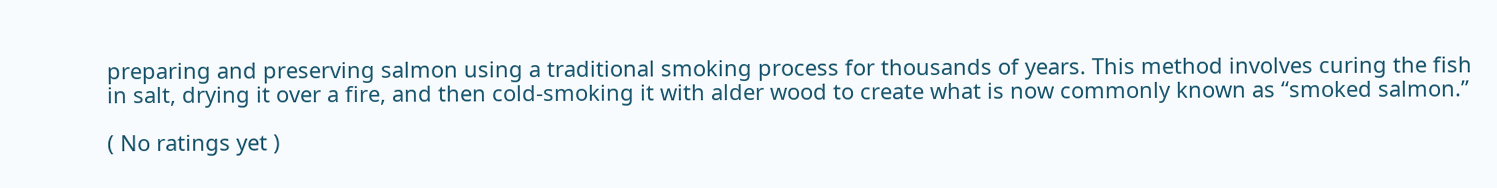preparing and preserving salmon using a traditional smoking process for thousands of years. This method involves curing the fish in salt, drying it over a fire, and then cold-smoking it with alder wood to create what is now commonly known as “smoked salmon.”

( No ratings yet )